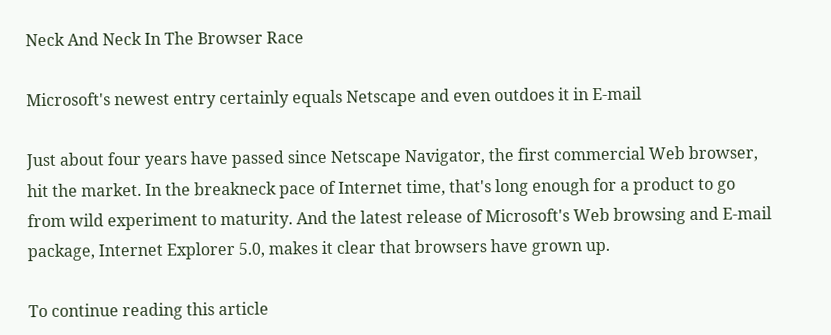Neck And Neck In The Browser Race

Microsoft's newest entry certainly equals Netscape and even outdoes it in E-mail

Just about four years have passed since Netscape Navigator, the first commercial Web browser, hit the market. In the breakneck pace of Internet time, that's long enough for a product to go from wild experiment to maturity. And the latest release of Microsoft's Web browsing and E-mail package, Internet Explorer 5.0, makes it clear that browsers have grown up.

To continue reading this article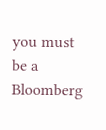you must be a Bloomberg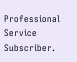Professional Service Subscriber.